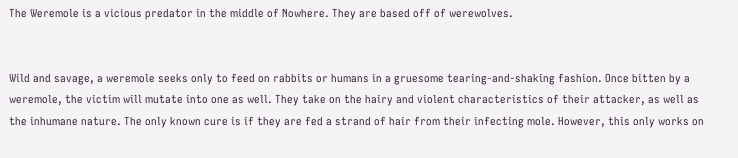The Weremole is a vicious predator in the middle of Nowhere. They are based off of werewolves.


Wild and savage, a weremole seeks only to feed on rabbits or humans in a gruesome tearing-and-shaking fashion. Once bitten by a weremole, the victim will mutate into one as well. They take on the hairy and violent characteristics of their attacker, as well as the inhumane nature. The only known cure is if they are fed a strand of hair from their infecting mole. However, this only works on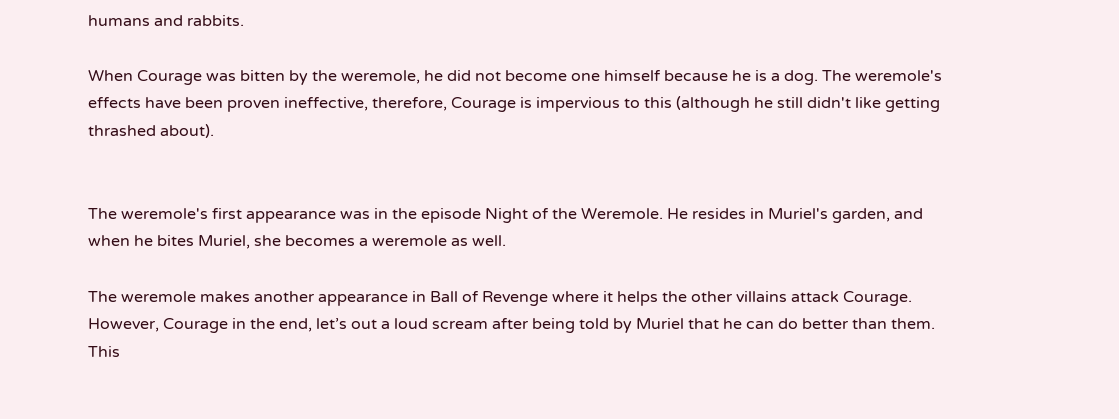humans and rabbits.

When Courage was bitten by the weremole, he did not become one himself because he is a dog. The weremole's effects have been proven ineffective, therefore, Courage is impervious to this (although he still didn't like getting thrashed about).


The weremole's first appearance was in the episode Night of the Weremole. He resides in Muriel's garden, and when he bites Muriel, she becomes a weremole as well.

The weremole makes another appearance in Ball of Revenge where it helps the other villains attack Courage. However, Courage in the end, let’s out a loud scream after being told by Muriel that he can do better than them. This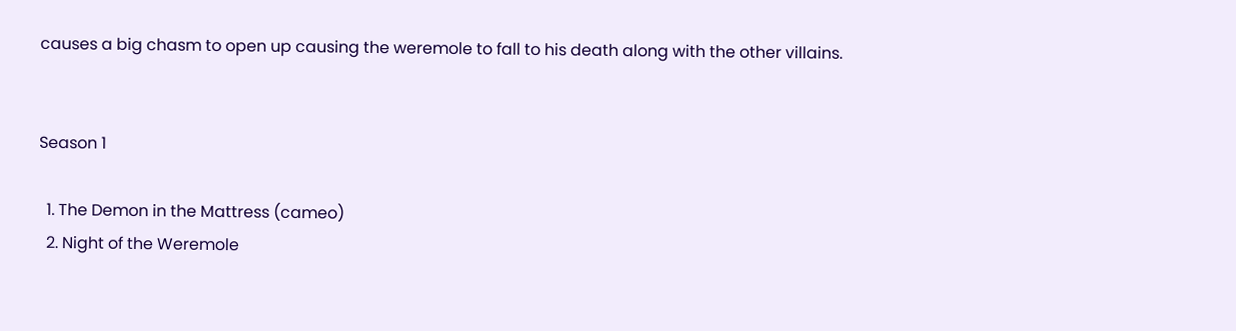causes a big chasm to open up causing the weremole to fall to his death along with the other villains.


Season 1

  1. The Demon in the Mattress (cameo)
  2. Night of the Weremole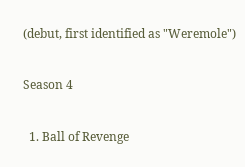(debut, first identified as "Weremole")

Season 4

  1. Ball of Revenge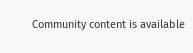Community content is available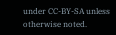under CC-BY-SA unless otherwise noted.